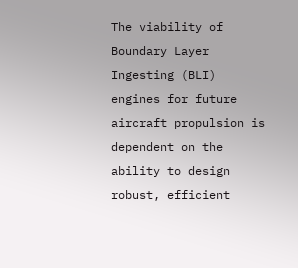The viability of Boundary Layer Ingesting (BLI) engines for future aircraft propulsion is dependent on the ability to design robust, efficient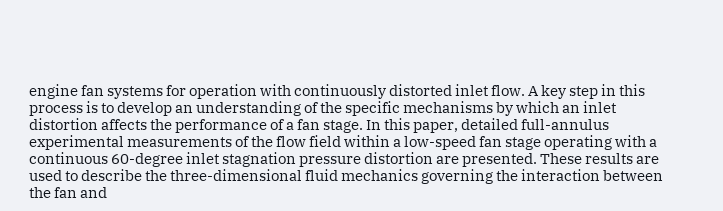engine fan systems for operation with continuously distorted inlet flow. A key step in this process is to develop an understanding of the specific mechanisms by which an inlet distortion affects the performance of a fan stage. In this paper, detailed full-annulus experimental measurements of the flow field within a low-speed fan stage operating with a continuous 60-degree inlet stagnation pressure distortion are presented. These results are used to describe the three-dimensional fluid mechanics governing the interaction between the fan and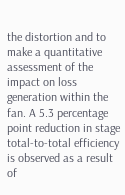the distortion and to make a quantitative assessment of the impact on loss generation within the fan. A 5.3 percentage point reduction in stage total-to-total efficiency is observed as a result of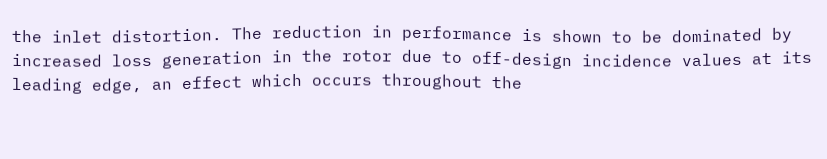the inlet distortion. The reduction in performance is shown to be dominated by increased loss generation in the rotor due to off-design incidence values at its leading edge, an effect which occurs throughout the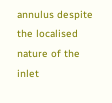annulus despite the localised nature of the inlet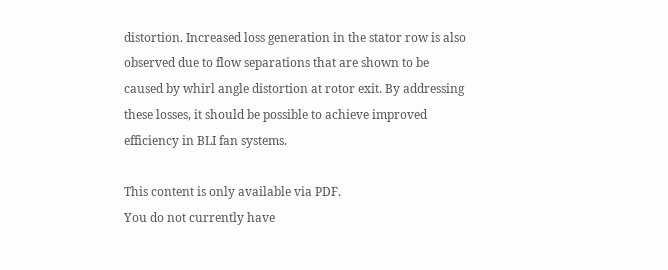distortion. Increased loss generation in the stator row is also observed due to flow separations that are shown to be caused by whirl angle distortion at rotor exit. By addressing these losses, it should be possible to achieve improved efficiency in BLI fan systems.

This content is only available via PDF.
You do not currently have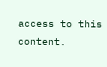access to this content.